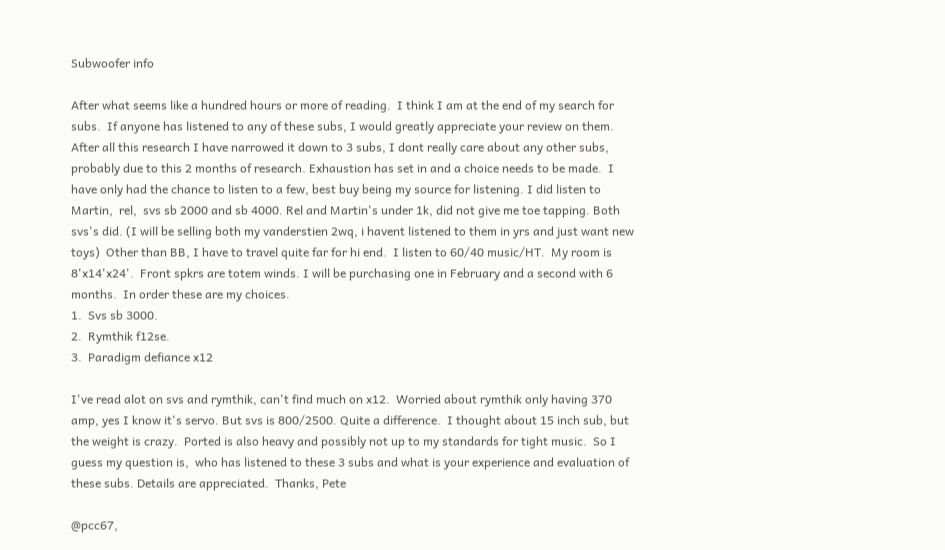Subwoofer info

After what seems like a hundred hours or more of reading.  I think I am at the end of my search for subs.  If anyone has listened to any of these subs, I would greatly appreciate your review on them.  After all this research I have narrowed it down to 3 subs, I dont really care about any other subs, probably due to this 2 months of research. Exhaustion has set in and a choice needs to be made.  I have only had the chance to listen to a few, best buy being my source for listening. I did listen to Martin,  rel,  svs sb 2000 and sb 4000. Rel and Martin's under 1k, did not give me toe tapping. Both svs's did. (I will be selling both my vanderstien 2wq, i havent listened to them in yrs and just want new toys)  Other than BB, I have to travel quite far for hi end.  I listen to 60/40 music/HT.  My room is 8'x14'x24'.  Front spkrs are totem winds. I will be purchasing one in February and a second with 6 months.  In order these are my choices.
1.  Svs sb 3000.
2.  Rymthik f12se.
3.  Paradigm defiance x12

I've read alot on svs and rymthik, can't find much on x12.  Worried about rymthik only having 370 amp, yes I know it's servo. But svs is 800/2500. Quite a difference.  I thought about 15 inch sub, but the weight is crazy.  Ported is also heavy and possibly not up to my standards for tight music.  So I guess my question is,  who has listened to these 3 subs and what is your experience and evaluation of these subs. Details are appreciated.  Thanks, Pete

@pcc67,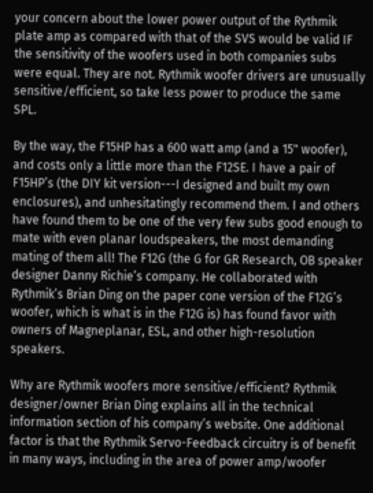your concern about the lower power output of the Rythmik plate amp as compared with that of the SVS would be valid IF the sensitivity of the woofers used in both companies subs were equal. They are not. Rythmik woofer drivers are unusually sensitive/efficient, so take less power to produce the same SPL.

By the way, the F15HP has a 600 watt amp (and a 15" woofer), and costs only a little more than the F12SE. I have a pair of F15HP’s (the DIY kit version---I designed and built my own enclosures), and unhesitatingly recommend them. I and others have found them to be one of the very few subs good enough to mate with even planar loudspeakers, the most demanding mating of them all! The F12G (the G for GR Research, OB speaker designer Danny Richie’s company. He collaborated with Rythmik’s Brian Ding on the paper cone version of the F12G’s woofer, which is what is in the F12G is) has found favor with owners of Magneplanar, ESL, and other high-resolution speakers.

Why are Rythmik woofers more sensitive/efficient? Rythmik designer/owner Brian Ding explains all in the technical information section of his company’s website. One additional factor is that the Rythmik Servo-Feedback circuitry is of benefit in many ways, including in the area of power amp/woofer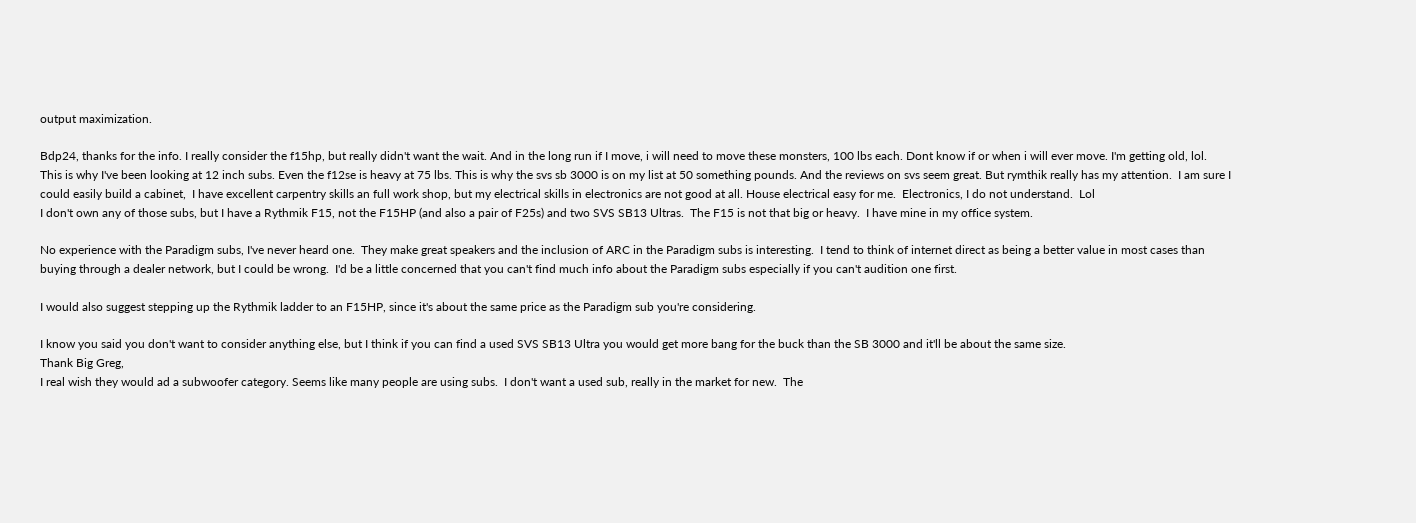output maximization.

Bdp24, thanks for the info. I really consider the f15hp, but really didn't want the wait. And in the long run if I move, i will need to move these monsters, 100 lbs each. Dont know if or when i will ever move. I'm getting old, lol.  This is why I've been looking at 12 inch subs. Even the f12se is heavy at 75 lbs. This is why the svs sb 3000 is on my list at 50 something pounds. And the reviews on svs seem great. But rymthik really has my attention.  I am sure I could easily build a cabinet,  I have excellent carpentry skills an full work shop, but my electrical skills in electronics are not good at all. House electrical easy for me.  Electronics, I do not understand.  Lol
I don't own any of those subs, but I have a Rythmik F15, not the F15HP (and also a pair of F25s) and two SVS SB13 Ultras.  The F15 is not that big or heavy.  I have mine in my office system.

No experience with the Paradigm subs, I've never heard one.  They make great speakers and the inclusion of ARC in the Paradigm subs is interesting.  I tend to think of internet direct as being a better value in most cases than buying through a dealer network, but I could be wrong.  I'd be a little concerned that you can't find much info about the Paradigm subs especially if you can't audition one first.

I would also suggest stepping up the Rythmik ladder to an F15HP, since it's about the same price as the Paradigm sub you're considering.

I know you said you don't want to consider anything else, but I think if you can find a used SVS SB13 Ultra you would get more bang for the buck than the SB 3000 and it'll be about the same size.
Thank Big Greg,
I real wish they would ad a subwoofer category. Seems like many people are using subs.  I don't want a used sub, really in the market for new.  The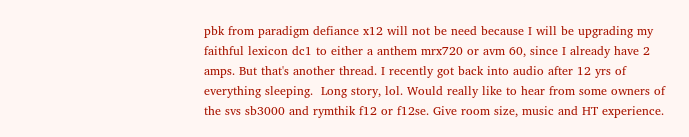pbk from paradigm defiance x12 will not be need because I will be upgrading my faithful lexicon dc1 to either a anthem mrx720 or avm 60, since I already have 2 amps. But that's another thread. I recently got back into audio after 12 yrs of everything sleeping.  Long story, lol. Would really like to hear from some owners of the svs sb3000 and rymthik f12 or f12se. Give room size, music and HT experience.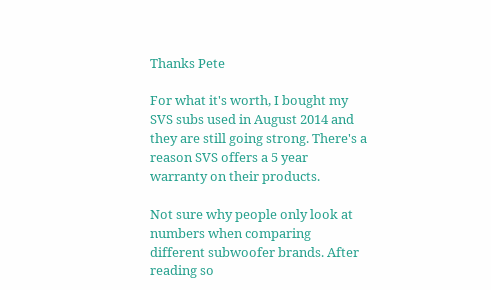Thanks Pete

For what it's worth, I bought my SVS subs used in August 2014 and they are still going strong. There's a reason SVS offers a 5 year warranty on their products.

Not sure why people only look at numbers when comparing different subwoofer brands. After reading so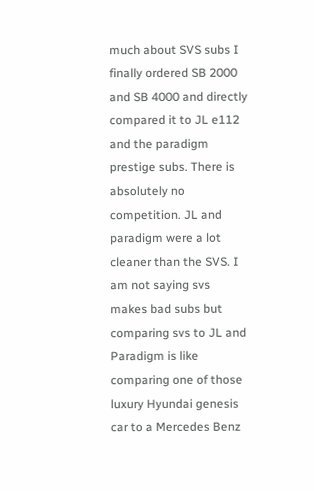much about SVS subs I finally ordered SB 2000 and SB 4000 and directly compared it to JL e112 and the paradigm prestige subs. There is absolutely no competition. JL and paradigm were a lot cleaner than the SVS. I am not saying svs makes bad subs but comparing svs to JL and Paradigm is like comparing one of those luxury Hyundai genesis car to a Mercedes Benz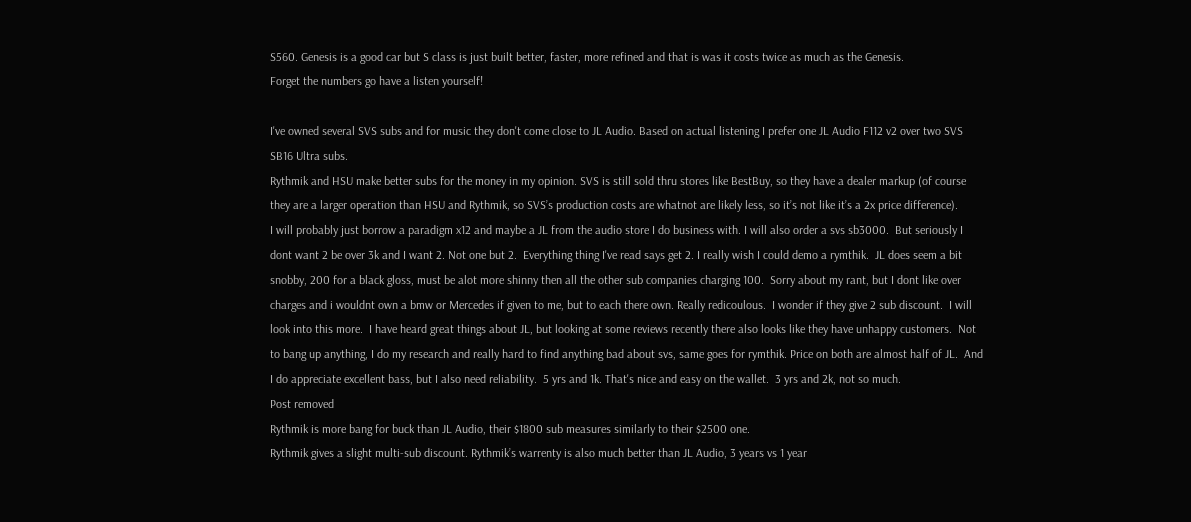S560. Genesis is a good car but S class is just built better, faster, more refined and that is was it costs twice as much as the Genesis.
Forget the numbers go have a listen yourself!

I've owned several SVS subs and for music they don't come close to JL Audio. Based on actual listening I prefer one JL Audio F112 v2 over two SVS SB16 Ultra subs.
Rythmik and HSU make better subs for the money in my opinion. SVS is still sold thru stores like BestBuy, so they have a dealer markup (of course they are a larger operation than HSU and Rythmik, so SVS’s production costs are whatnot are likely less, so it’s not like it’s a 2x price difference).
I will probably just borrow a paradigm x12 and maybe a JL from the audio store I do business with. I will also order a svs sb3000.  But seriously I dont want 2 be over 3k and I want 2. Not one but 2.  Everything thing I've read says get 2. I really wish I could demo a rymthik.  JL does seem a bit snobby, 200 for a black gloss, must be alot more shinny then all the other sub companies charging 100.  Sorry about my rant, but I dont like over charges and i wouldnt own a bmw or Mercedes if given to me, but to each there own. Really redicoulous.  I wonder if they give 2 sub discount.  I will  look into this more.  I have heard great things about JL, but looking at some reviews recently there also looks like they have unhappy customers.  Not to bang up anything, I do my research and really hard to find anything bad about svs, same goes for rymthik. Price on both are almost half of JL.  And I do appreciate excellent bass, but I also need reliability.  5 yrs and 1k. That's nice and easy on the wallet.  3 yrs and 2k, not so much.
Post removed
Rythmik is more bang for buck than JL Audio, their $1800 sub measures similarly to their $2500 one.
Rythmik gives a slight multi-sub discount. Rythmik’s warrenty is also much better than JL Audio, 3 years vs 1 year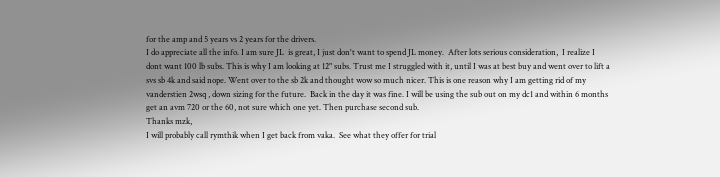for the amp and 5 years vs 2 years for the drivers.
I do appreciate all the info. I am sure JL  is great, I just don't want to spend JL money.  After lots serious consideration,  I realize I dont want 100 lb subs. This is why I am looking at 12" subs. Trust me I struggled with it, until I was at best buy and went over to lift a svs sb 4k and said nope. Went over to the sb 2k and thought wow so much nicer. This is one reason why I am getting rid of my vanderstien 2wsq , down sizing for the future.  Back in the day it was fine. I will be using the sub out on my dc1 and within 6 months get an avm 720 or the 60, not sure which one yet. Then purchase second sub.
Thanks mzk,
I will probably call rymthik when I get back from vaka.  See what they offer for trial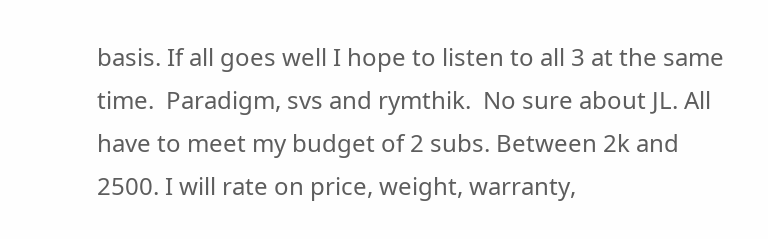basis. If all goes well I hope to listen to all 3 at the same time.  Paradigm, svs and rymthik.  No sure about JL. All have to meet my budget of 2 subs. Between 2k and 2500. I will rate on price, weight, warranty,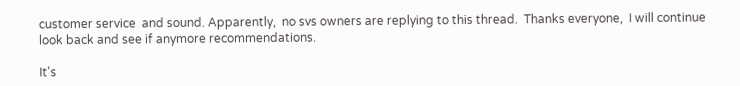customer service  and sound. Apparently,  no svs owners are replying to this thread.  Thanks everyone,  I will continue look back and see if anymore recommendations.

It's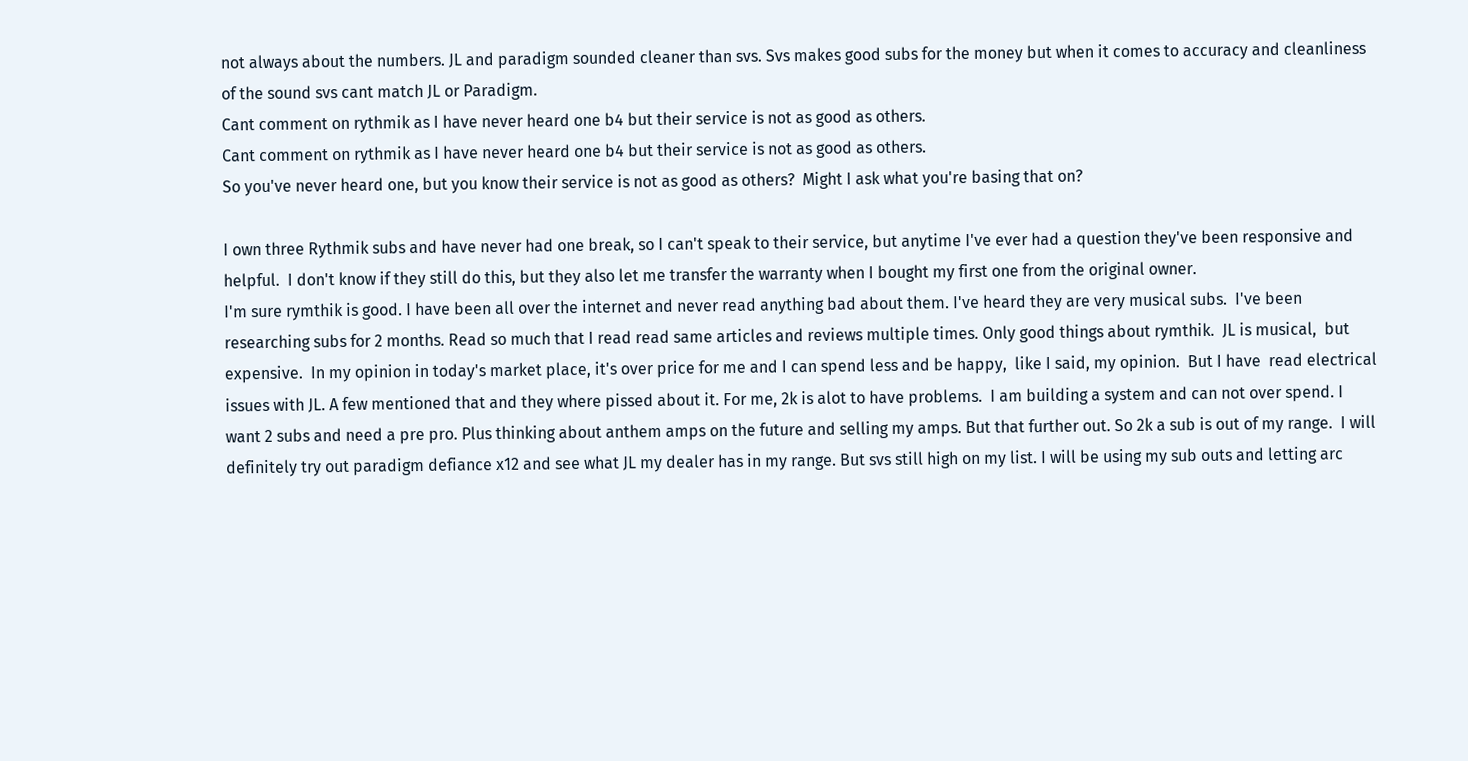not always about the numbers. JL and paradigm sounded cleaner than svs. Svs makes good subs for the money but when it comes to accuracy and cleanliness of the sound svs cant match JL or Paradigm.
Cant comment on rythmik as I have never heard one b4 but their service is not as good as others.
Cant comment on rythmik as I have never heard one b4 but their service is not as good as others.
So you've never heard one, but you know their service is not as good as others?  Might I ask what you're basing that on?

I own three Rythmik subs and have never had one break, so I can't speak to their service, but anytime I've ever had a question they've been responsive and helpful.  I don't know if they still do this, but they also let me transfer the warranty when I bought my first one from the original owner.
I'm sure rymthik is good. I have been all over the internet and never read anything bad about them. I've heard they are very musical subs.  I've been researching subs for 2 months. Read so much that I read read same articles and reviews multiple times. Only good things about rymthik.  JL is musical,  but expensive.  In my opinion in today's market place, it's over price for me and I can spend less and be happy,  like I said, my opinion.  But I have  read electrical issues with JL. A few mentioned that and they where pissed about it. For me, 2k is alot to have problems.  I am building a system and can not over spend. I want 2 subs and need a pre pro. Plus thinking about anthem amps on the future and selling my amps. But that further out. So 2k a sub is out of my range.  I will definitely try out paradigm defiance x12 and see what JL my dealer has in my range. But svs still high on my list. I will be using my sub outs and letting arc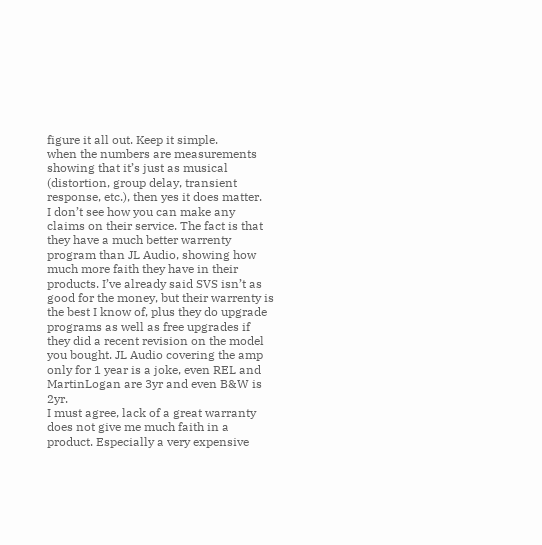figure it all out. Keep it simple.
when the numbers are measurements showing that it’s just as musical (distortion, group delay, transient response, etc.), then yes it does matter.
I don’t see how you can make any claims on their service. The fact is that they have a much better warrenty program than JL Audio, showing how much more faith they have in their products. I’ve already said SVS isn’t as good for the money, but their warrenty is the best I know of, plus they do upgrade programs as well as free upgrades if they did a recent revision on the model you bought. JL Audio covering the amp only for 1 year is a joke, even REL and MartinLogan are 3yr and even B&W is 2yr.
I must agree, lack of a great warranty does not give me much faith in a product. Especially a very expensive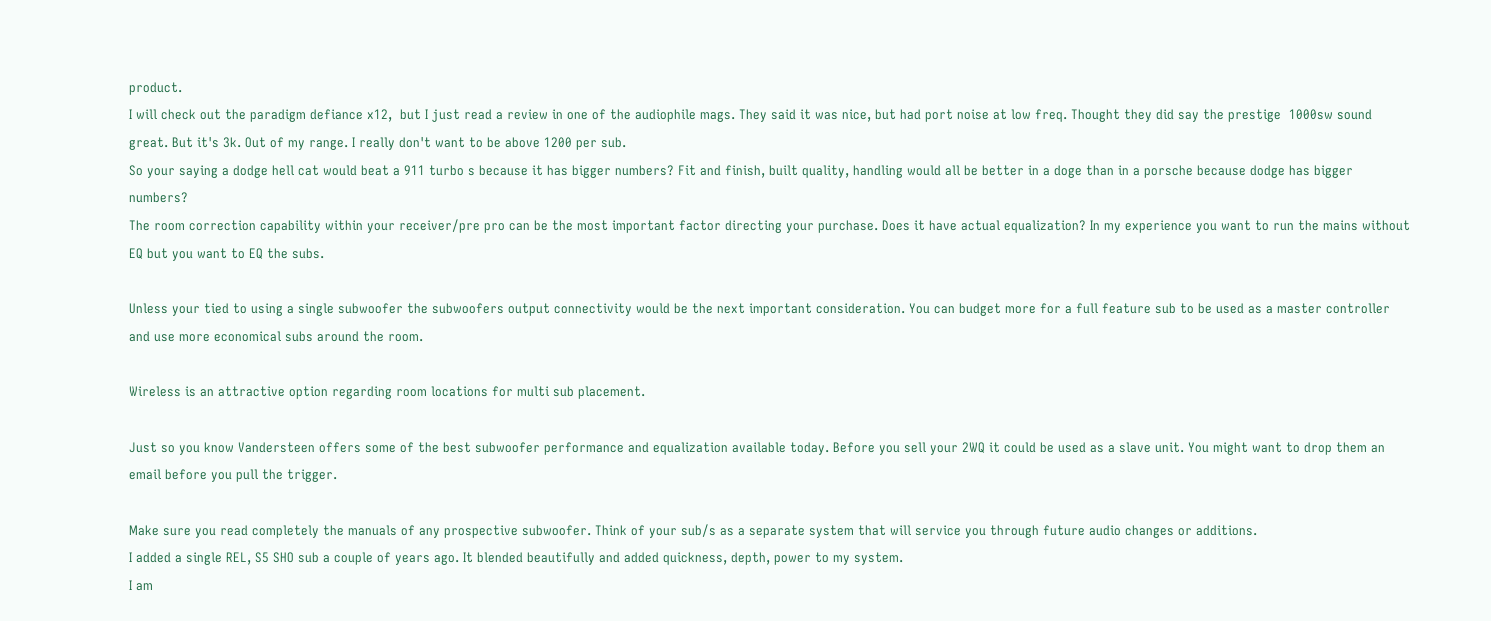product.
I will check out the paradigm defiance x12,  but I just read a review in one of the audiophile mags. They said it was nice, but had port noise at low freq. Thought they did say the prestige  1000sw sound great. But it's 3k. Out of my range. I really don't want to be above 1200 per sub.
So your saying a dodge hell cat would beat a 911 turbo s because it has bigger numbers? Fit and finish, built quality, handling would all be better in a doge than in a porsche because dodge has bigger numbers?
The room correction capability within your receiver/pre pro can be the most important factor directing your purchase. Does it have actual equalization? In my experience you want to run the mains without EQ but you want to EQ the subs.

Unless your tied to using a single subwoofer the subwoofers output connectivity would be the next important consideration. You can budget more for a full feature sub to be used as a master controller and use more economical subs around the room.

Wireless is an attractive option regarding room locations for multi sub placement.

Just so you know Vandersteen offers some of the best subwoofer performance and equalization available today. Before you sell your 2WQ it could be used as a slave unit. You might want to drop them an email before you pull the trigger.

Make sure you read completely the manuals of any prospective subwoofer. Think of your sub/s as a separate system that will service you through future audio changes or additions.
I added a single REL, S5 SHO sub a couple of years ago. It blended beautifully and added quickness, depth, power to my system.
I am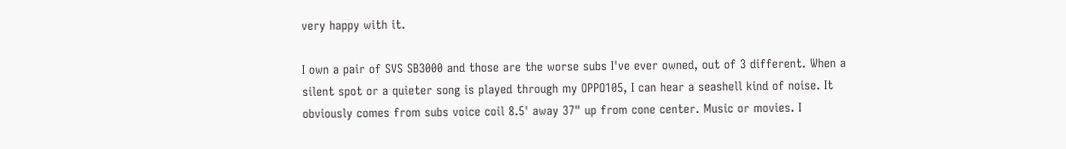very happy with it.

I own a pair of SVS SB3000 and those are the worse subs I've ever owned, out of 3 different. When a silent spot or a quieter song is played through my OPPO105, I can hear a seashell kind of noise. It obviously comes from subs voice coil 8.5' away 37" up from cone center. Music or movies. I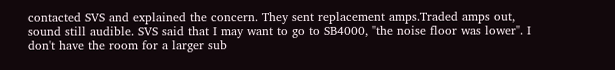contacted SVS and explained the concern. They sent replacement amps.Traded amps out, sound still audible. SVS said that I may want to go to SB4000, "the noise floor was lower". I don't have the room for a larger sub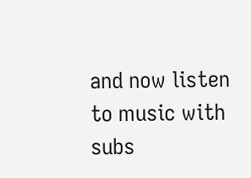and now listen to music with subs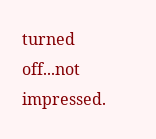turned off...not impressed.